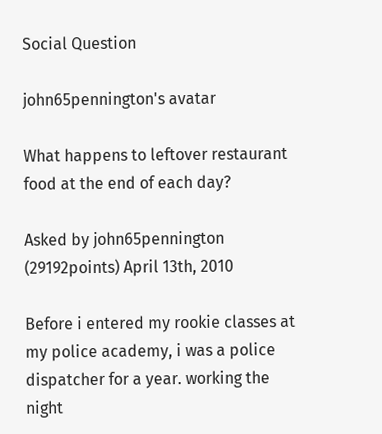Social Question

john65pennington's avatar

What happens to leftover restaurant food at the end of each day?

Asked by john65pennington (29192points) April 13th, 2010

Before i entered my rookie classes at my police academy, i was a police dispatcher for a year. working the night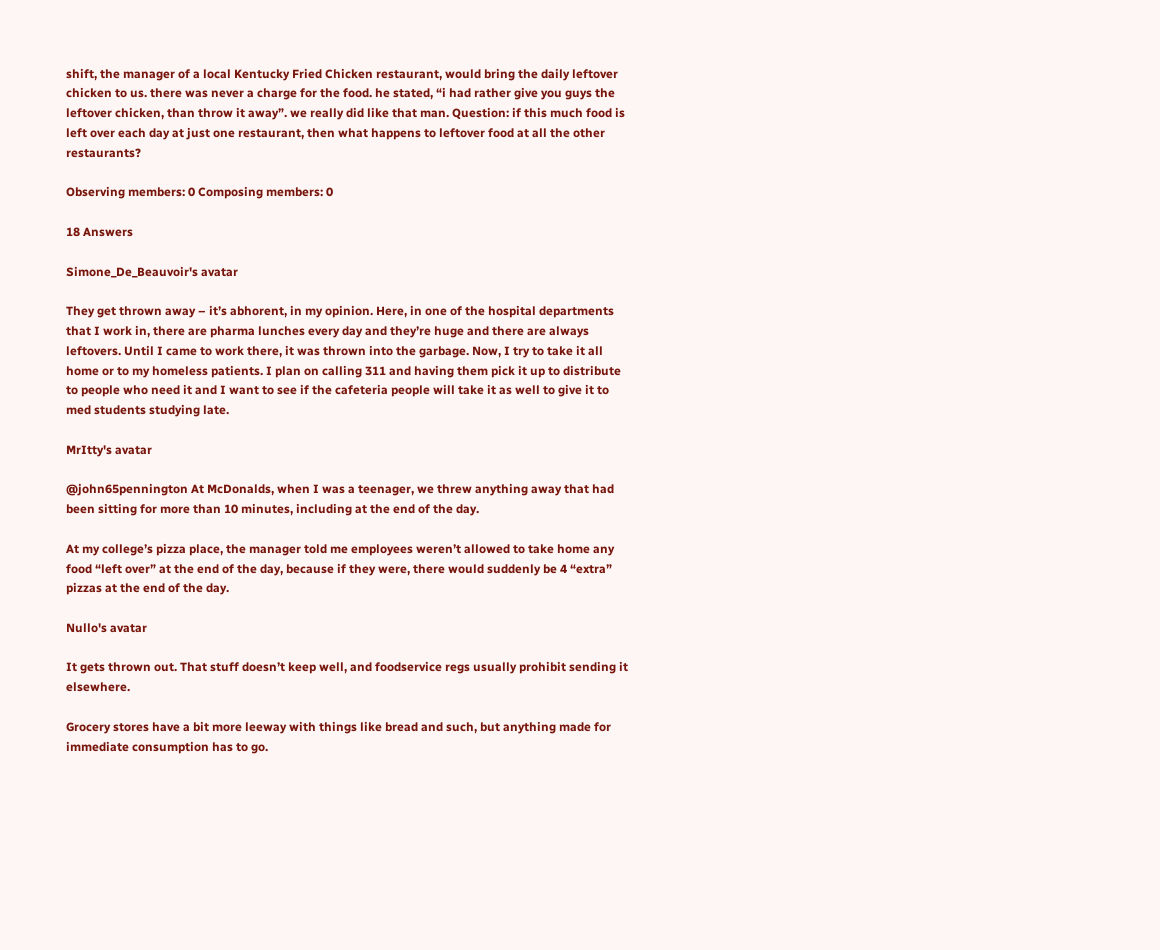shift, the manager of a local Kentucky Fried Chicken restaurant, would bring the daily leftover chicken to us. there was never a charge for the food. he stated, “i had rather give you guys the leftover chicken, than throw it away”. we really did like that man. Question: if this much food is left over each day at just one restaurant, then what happens to leftover food at all the other restaurants?

Observing members: 0 Composing members: 0

18 Answers

Simone_De_Beauvoir's avatar

They get thrown away – it’s abhorent, in my opinion. Here, in one of the hospital departments that I work in, there are pharma lunches every day and they’re huge and there are always leftovers. Until I came to work there, it was thrown into the garbage. Now, I try to take it all home or to my homeless patients. I plan on calling 311 and having them pick it up to distribute to people who need it and I want to see if the cafeteria people will take it as well to give it to med students studying late.

MrItty's avatar

@john65pennington At McDonalds, when I was a teenager, we threw anything away that had been sitting for more than 10 minutes, including at the end of the day.

At my college’s pizza place, the manager told me employees weren’t allowed to take home any food “left over” at the end of the day, because if they were, there would suddenly be 4 “extra” pizzas at the end of the day.

Nullo's avatar

It gets thrown out. That stuff doesn’t keep well, and foodservice regs usually prohibit sending it elsewhere.

Grocery stores have a bit more leeway with things like bread and such, but anything made for immediate consumption has to go.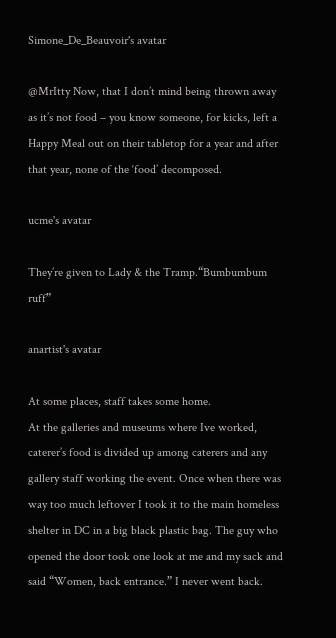Simone_De_Beauvoir's avatar

@MrItty Now, that I don’t mind being thrown away as it’s not food – you know someone, for kicks, left a Happy Meal out on their tabletop for a year and after that year, none of the ‘food’ decomposed.

ucme's avatar

They’re given to Lady & the Tramp.“Bumbumbum ruff”

anartist's avatar

At some places, staff takes some home.
At the galleries and museums where Ive worked, caterer’s food is divided up among caterers and any gallery staff working the event. Once when there was way too much leftover I took it to the main homeless shelter in DC in a big black plastic bag. The guy who opened the door took one look at me and my sack and said “Women, back entrance.” I never went back.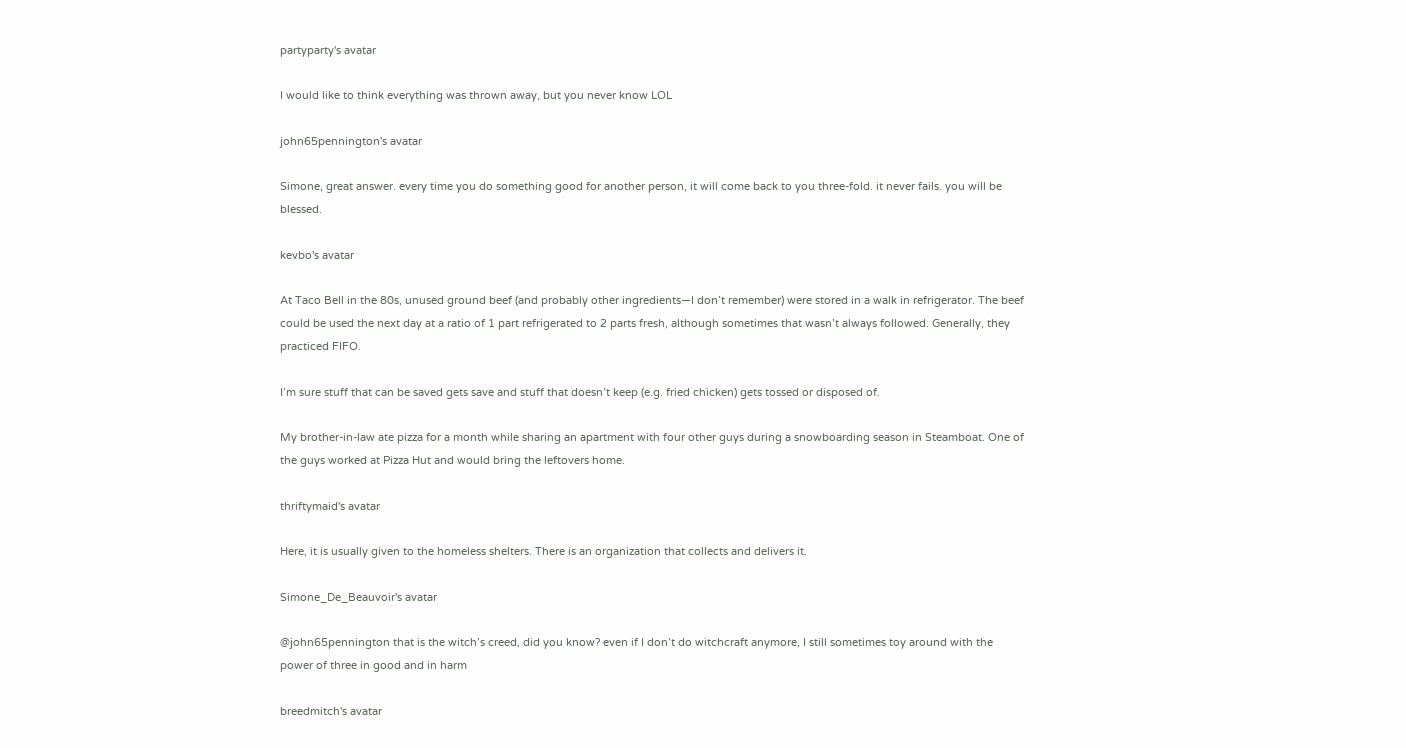partyparty's avatar

I would like to think everything was thrown away, but you never know LOL

john65pennington's avatar

Simone, great answer. every time you do something good for another person, it will come back to you three-fold. it never fails. you will be blessed.

kevbo's avatar

At Taco Bell in the 80s, unused ground beef (and probably other ingredients—I don’t remember) were stored in a walk in refrigerator. The beef could be used the next day at a ratio of 1 part refrigerated to 2 parts fresh, although sometimes that wasn’t always followed. Generally, they practiced FIFO.

I’m sure stuff that can be saved gets save and stuff that doesn’t keep (e.g. fried chicken) gets tossed or disposed of.

My brother-in-law ate pizza for a month while sharing an apartment with four other guys during a snowboarding season in Steamboat. One of the guys worked at Pizza Hut and would bring the leftovers home.

thriftymaid's avatar

Here, it is usually given to the homeless shelters. There is an organization that collects and delivers it.

Simone_De_Beauvoir's avatar

@john65pennington that is the witch’s creed, did you know? even if I don’t do witchcraft anymore, I still sometimes toy around with the power of three in good and in harm

breedmitch's avatar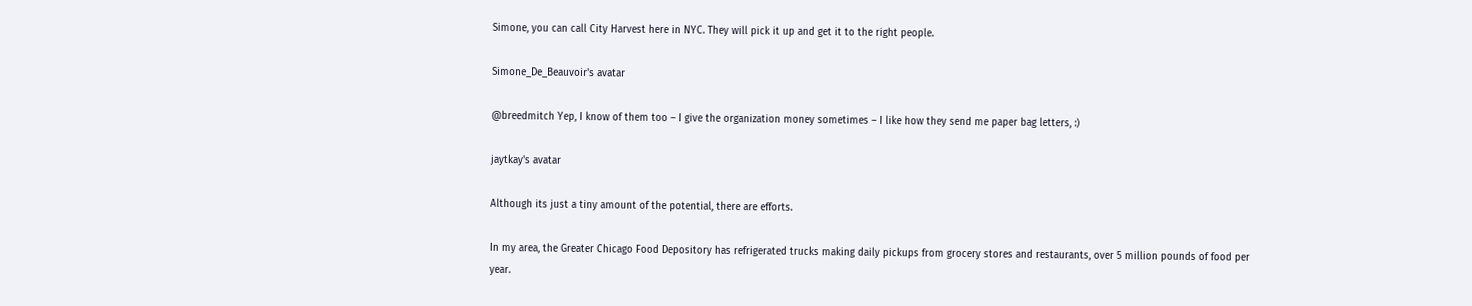Simone, you can call City Harvest here in NYC. They will pick it up and get it to the right people.

Simone_De_Beauvoir's avatar

@breedmitch Yep, I know of them too – I give the organization money sometimes – I like how they send me paper bag letters, :)

jaytkay's avatar

Although its just a tiny amount of the potential, there are efforts.

In my area, the Greater Chicago Food Depository has refrigerated trucks making daily pickups from grocery stores and restaurants, over 5 million pounds of food per year.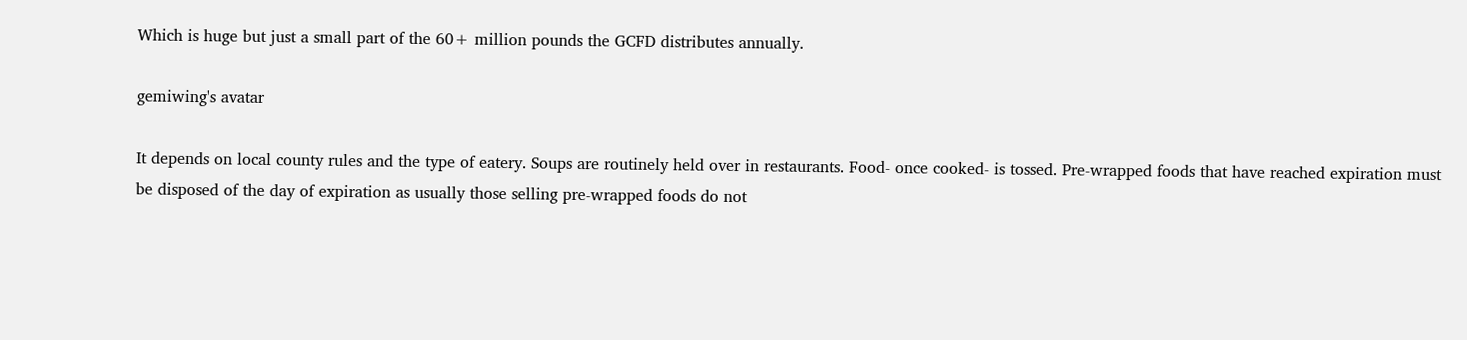Which is huge but just a small part of the 60+ million pounds the GCFD distributes annually.

gemiwing's avatar

It depends on local county rules and the type of eatery. Soups are routinely held over in restaurants. Food- once cooked- is tossed. Pre-wrapped foods that have reached expiration must be disposed of the day of expiration as usually those selling pre-wrapped foods do not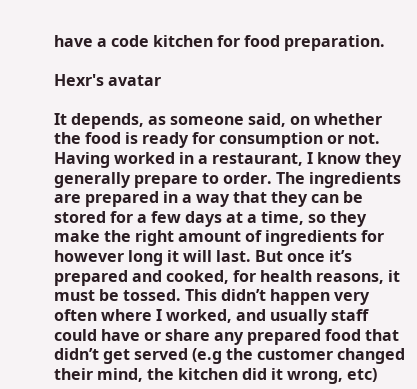have a code kitchen for food preparation.

Hexr's avatar

It depends, as someone said, on whether the food is ready for consumption or not. Having worked in a restaurant, I know they generally prepare to order. The ingredients are prepared in a way that they can be stored for a few days at a time, so they make the right amount of ingredients for however long it will last. But once it’s prepared and cooked, for health reasons, it must be tossed. This didn’t happen very often where I worked, and usually staff could have or share any prepared food that didn’t get served (e.g the customer changed their mind, the kitchen did it wrong, etc)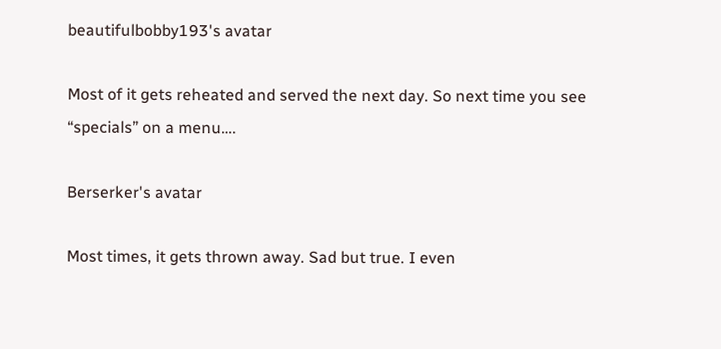beautifulbobby193's avatar

Most of it gets reheated and served the next day. So next time you see “specials” on a menu….

Berserker's avatar

Most times, it gets thrown away. Sad but true. I even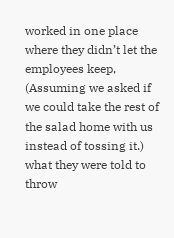worked in one place where they didn’t let the employees keep, (Assuming we asked if we could take the rest of the salad home with us instead of tossing it.) what they were told to throw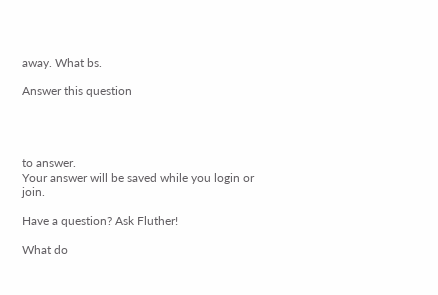away. What bs.

Answer this question




to answer.
Your answer will be saved while you login or join.

Have a question? Ask Fluther!

What do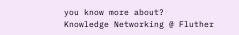you know more about?
Knowledge Networking @ Fluther